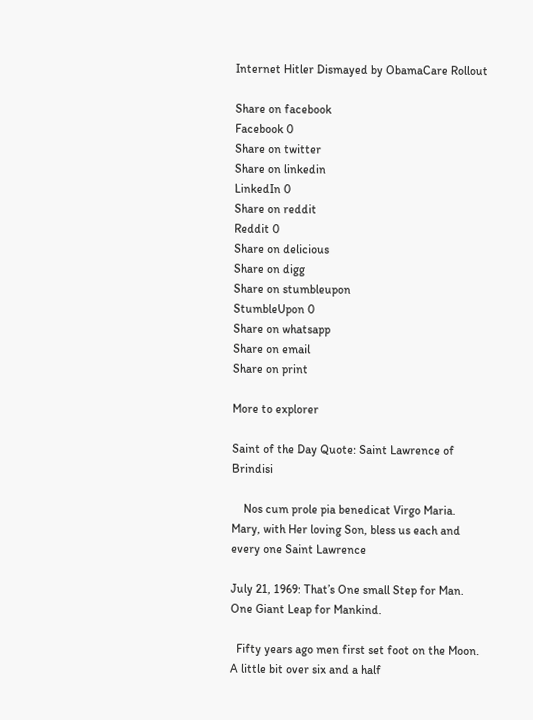Internet Hitler Dismayed by ObamaCare Rollout

Share on facebook
Facebook 0
Share on twitter
Share on linkedin
LinkedIn 0
Share on reddit
Reddit 0
Share on delicious
Share on digg
Share on stumbleupon
StumbleUpon 0
Share on whatsapp
Share on email
Share on print

More to explorer

Saint of the Day Quote: Saint Lawrence of Brindisi

    Nos cum prole pia benedicat Virgo Maria. Mary, with Her loving Son, bless us each and every one Saint Lawrence

July 21, 1969: That’s One small Step for Man. One Giant Leap for Mankind.

  Fifty years ago men first set foot on the Moon.  A little bit over six and a half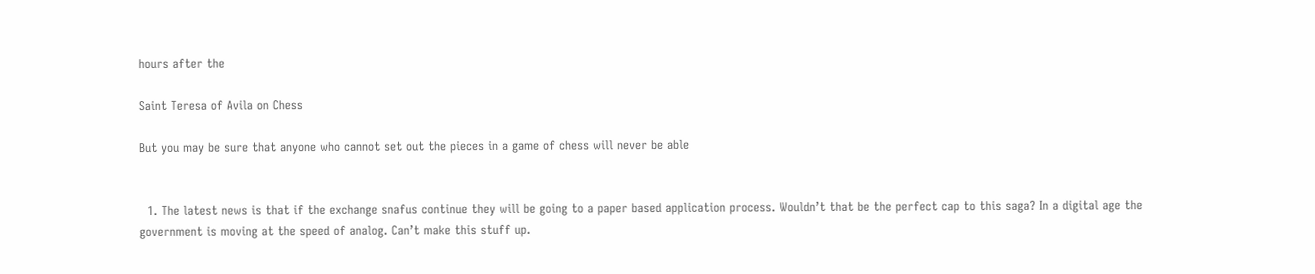hours after the

Saint Teresa of Avila on Chess

But you may be sure that anyone who cannot set out the pieces in a game of chess will never be able


  1. The latest news is that if the exchange snafus continue they will be going to a paper based application process. Wouldn’t that be the perfect cap to this saga? In a digital age the government is moving at the speed of analog. Can’t make this stuff up.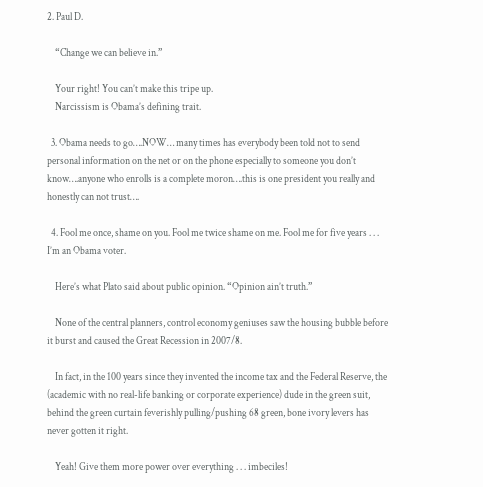2. Paul D.

    “Change we can believe in.”

    Your right! You can’t make this tripe up.
    Narcissism is Obama’s defining trait.

  3. Obama needs to go….NOW… many times has everybody been told not to send personal information on the net or on the phone especially to someone you don’t know….anyone who enrolls is a complete moron….this is one president you really and honestly can not trust….

  4. Fool me once, shame on you. Fool me twice shame on me. Fool me for five years . . . I’m an Obama voter.

    Here’s what Plato said about public opinion. “Opinion ain’t truth.”

    None of the central planners, control economy geniuses saw the housing bubble before it burst and caused the Great Recession in 2007/8.

    In fact, in the 100 years since they invented the income tax and the Federal Reserve, the (academic with no real-life banking or corporate experience) dude in the green suit, behind the green curtain feverishly pulling/pushing 68 green, bone ivory levers has never gotten it right.

    Yeah! Give them more power over everything . . . imbeciles!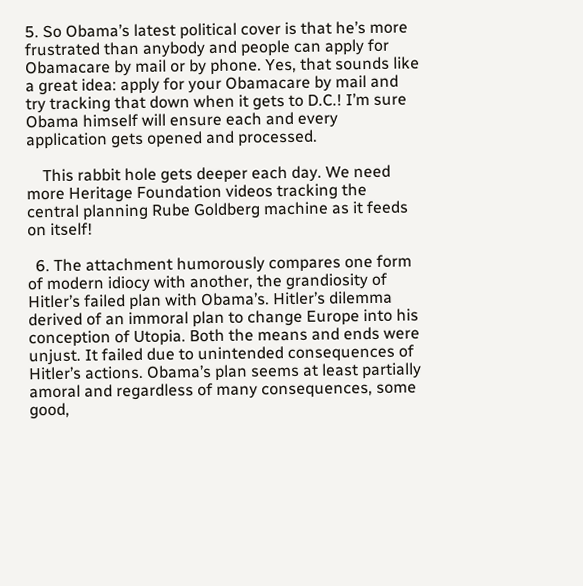5. So Obama’s latest political cover is that he’s more frustrated than anybody and people can apply for Obamacare by mail or by phone. Yes, that sounds like a great idea: apply for your Obamacare by mail and try tracking that down when it gets to D.C.! I’m sure Obama himself will ensure each and every application gets opened and processed.

    This rabbit hole gets deeper each day. We need more Heritage Foundation videos tracking the central planning Rube Goldberg machine as it feeds on itself!

  6. The attachment humorously compares one form of modern idiocy with another, the grandiosity of Hitler’s failed plan with Obama’s. Hitler’s dilemma derived of an immoral plan to change Europe into his conception of Utopia. Both the means and ends were unjust. It failed due to unintended consequences of Hitler’s actions. Obama’s plan seems at least partially amoral and regardless of many consequences, some good,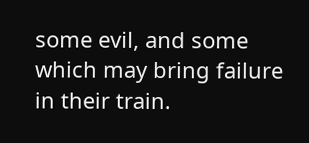some evil, and some which may bring failure in their train.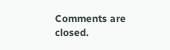Comments are closed.